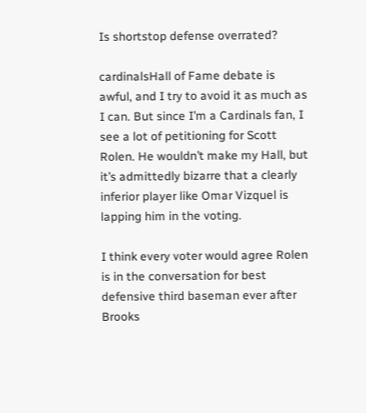Is shortstop defense overrated?

cardinalsHall of Fame debate is awful, and I try to avoid it as much as I can. But since I’m a Cardinals fan, I see a lot of petitioning for Scott Rolen. He wouldn’t make my Hall, but it’s admittedly bizarre that a clearly inferior player like Omar Vizquel is lapping him in the voting.

I think every voter would agree Rolen is in the conversation for best defensive third baseman ever after Brooks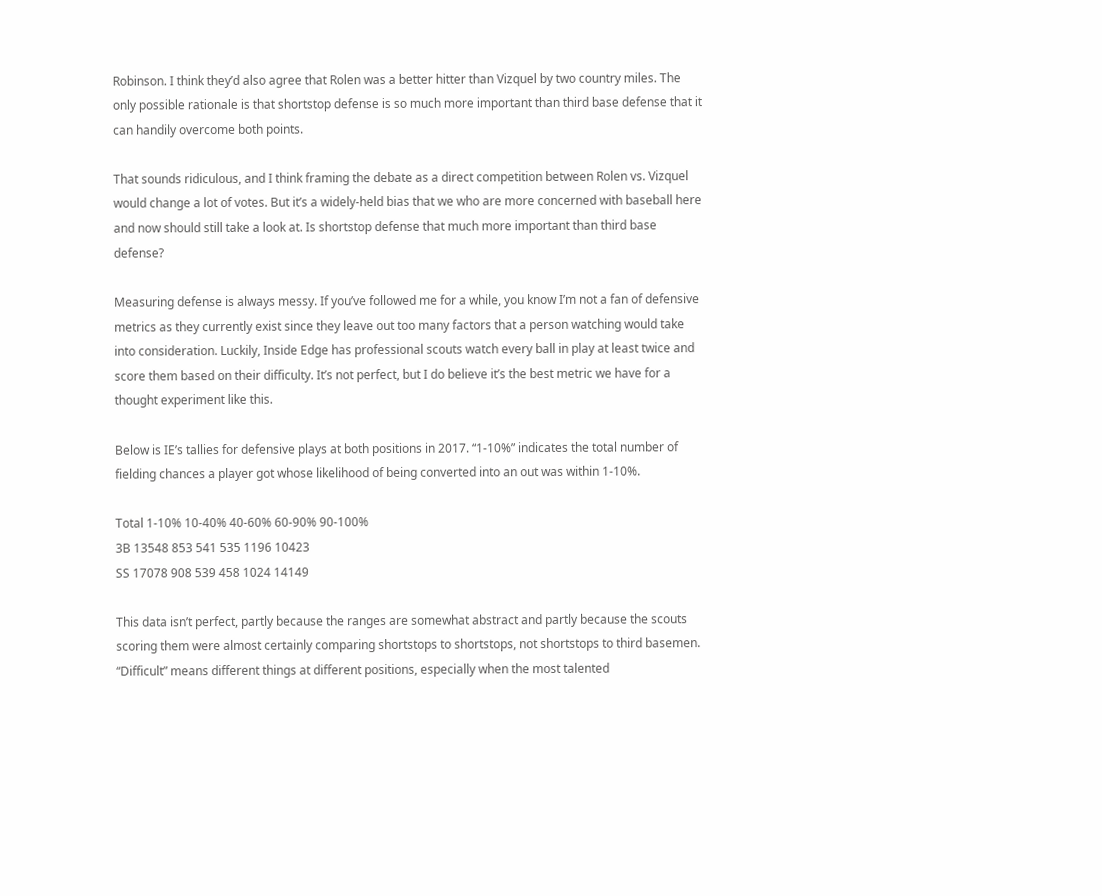Robinson. I think they’d also agree that Rolen was a better hitter than Vizquel by two country miles. The only possible rationale is that shortstop defense is so much more important than third base defense that it can handily overcome both points.

That sounds ridiculous, and I think framing the debate as a direct competition between Rolen vs. Vizquel would change a lot of votes. But it’s a widely-held bias that we who are more concerned with baseball here and now should still take a look at. Is shortstop defense that much more important than third base defense?

Measuring defense is always messy. If you’ve followed me for a while, you know I’m not a fan of defensive metrics as they currently exist since they leave out too many factors that a person watching would take into consideration. Luckily, Inside Edge has professional scouts watch every ball in play at least twice and score them based on their difficulty. It’s not perfect, but I do believe it’s the best metric we have for a thought experiment like this.

Below is IE’s tallies for defensive plays at both positions in 2017. “1-10%” indicates the total number of fielding chances a player got whose likelihood of being converted into an out was within 1-10%.

Total 1-10% 10-40% 40-60% 60-90% 90-100%
3B 13548 853 541 535 1196 10423
SS 17078 908 539 458 1024 14149

This data isn’t perfect, partly because the ranges are somewhat abstract and partly because the scouts scoring them were almost certainly comparing shortstops to shortstops, not shortstops to third basemen. “Difficult” means different things at different positions, especially when the most talented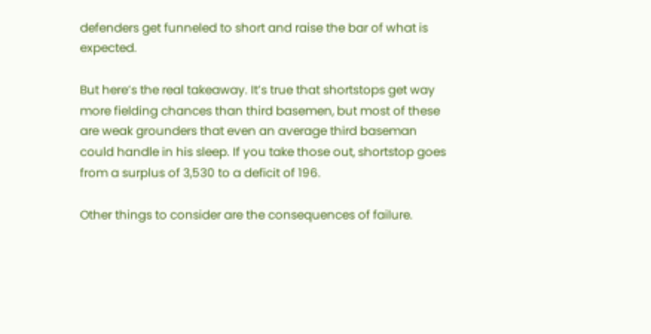defenders get funneled to short and raise the bar of what is expected.

But here’s the real takeaway. It’s true that shortstops get way more fielding chances than third basemen, but most of these are weak grounders that even an average third baseman could handle in his sleep. If you take those out, shortstop goes from a surplus of 3,530 to a deficit of 196.

Other things to consider are the consequences of failure.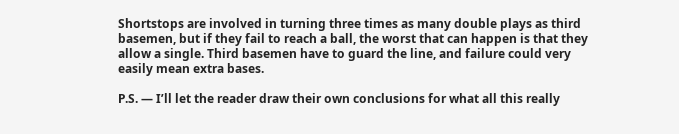Shortstops are involved in turning three times as many double plays as third basemen, but if they fail to reach a ball, the worst that can happen is that they allow a single. Third basemen have to guard the line, and failure could very easily mean extra bases.

P.S. — I’ll let the reader draw their own conclusions for what all this really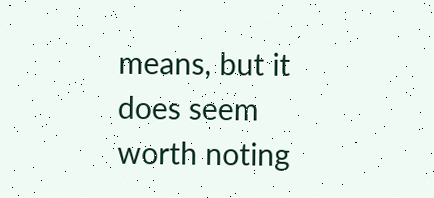means, but it does seem worth noting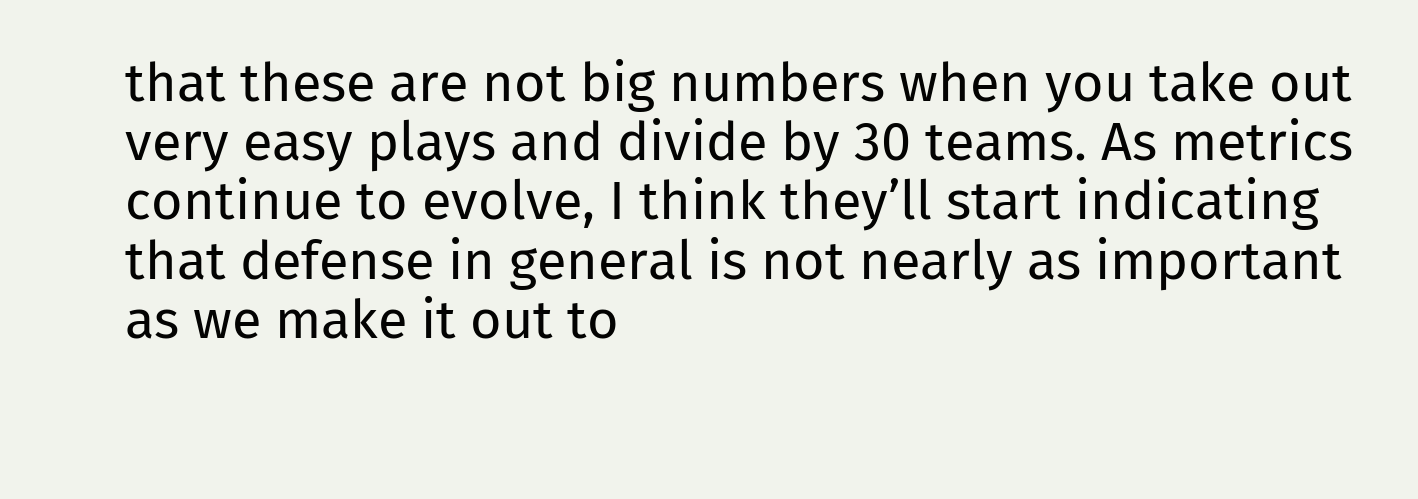that these are not big numbers when you take out very easy plays and divide by 30 teams. As metrics continue to evolve, I think they’ll start indicating that defense in general is not nearly as important as we make it out to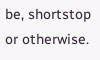be, shortstop or otherwise.